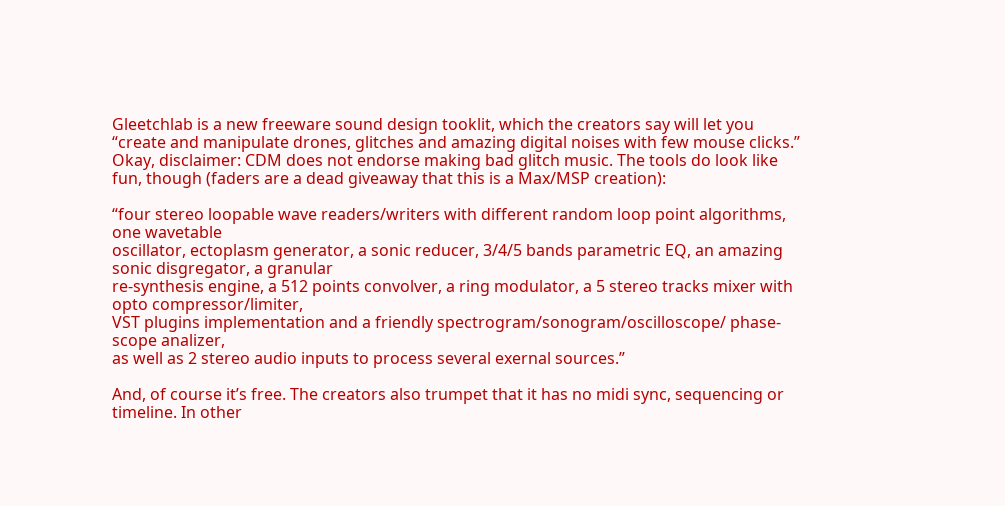Gleetchlab is a new freeware sound design tooklit, which the creators say will let you “create and manipulate drones, glitches and amazing digital noises with few mouse clicks.” Okay, disclaimer: CDM does not endorse making bad glitch music. The tools do look like fun, though (faders are a dead giveaway that this is a Max/MSP creation):

“four stereo loopable wave readers/writers with different random loop point algorithms, one wavetable
oscillator, ectoplasm generator, a sonic reducer, 3/4/5 bands parametric EQ, an amazing sonic disgregator, a granular
re-synthesis engine, a 512 points convolver, a ring modulator, a 5 stereo tracks mixer with opto compressor/limiter,
VST plugins implementation and a friendly spectrogram/sonogram/oscilloscope/ phase-scope analizer,
as well as 2 stereo audio inputs to process several exernal sources.”

And, of course it’s free. The creators also trumpet that it has no midi sync, sequencing or timeline. In other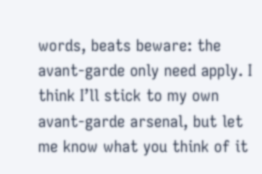words, beats beware: the avant-garde only need apply. I think I’ll stick to my own avant-garde arsenal, but let me know what you think of it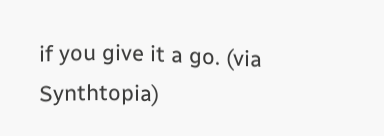if you give it a go. (via Synthtopia)